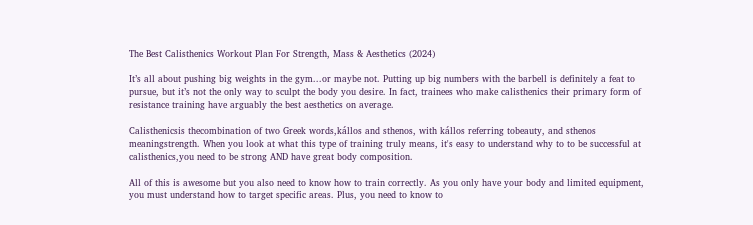The Best Calisthenics Workout Plan For Strength, Mass & Aesthetics (2024)

It’s all about pushing big weights in the gym...or maybe not. Putting up big numbers with the barbell is definitely a feat to pursue, but it’s not the only way to sculpt the body you desire. In fact, trainees who make calisthenics their primary form of resistance training have arguably the best aesthetics on average.

Calisthenicsis thecombination of two Greek words,kállos and sthenos, with kállos referring tobeauty, and sthenos meaningstrength. When you look at what this type of training truly means, it's easy to understand why to to be successful at calisthenics,you need to be strong AND have great body composition.

All of this is awesome but you also need to know how to train correctly. As you only have your body and limited equipment, you must understand how to target specific areas. Plus, you need to know to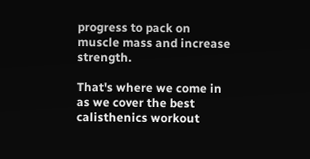progress to pack on muscle mass and increase strength.

That's where we come in as we cover the best calisthenics workout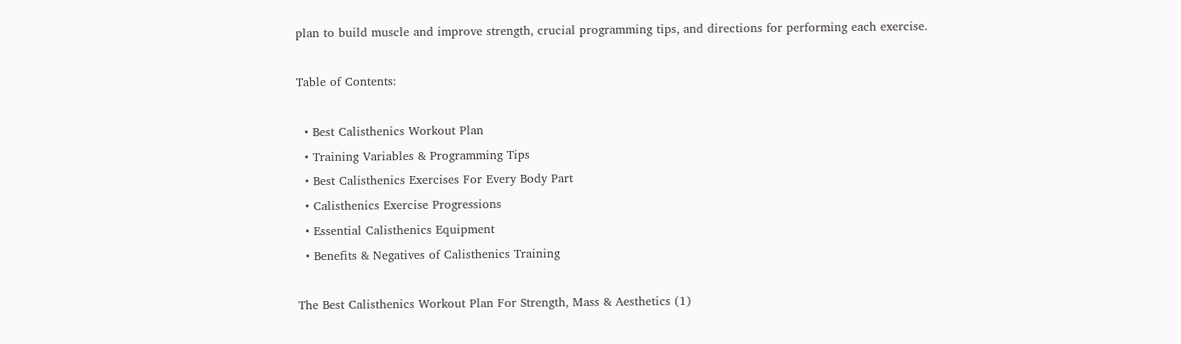plan to build muscle and improve strength, crucial programming tips, and directions for performing each exercise.

Table of Contents:

  • Best Calisthenics Workout Plan
  • Training Variables & Programming Tips
  • Best Calisthenics Exercises For Every Body Part
  • Calisthenics Exercise Progressions
  • Essential Calisthenics Equipment
  • Benefits & Negatives of Calisthenics Training

The Best Calisthenics Workout Plan For Strength, Mass & Aesthetics (1)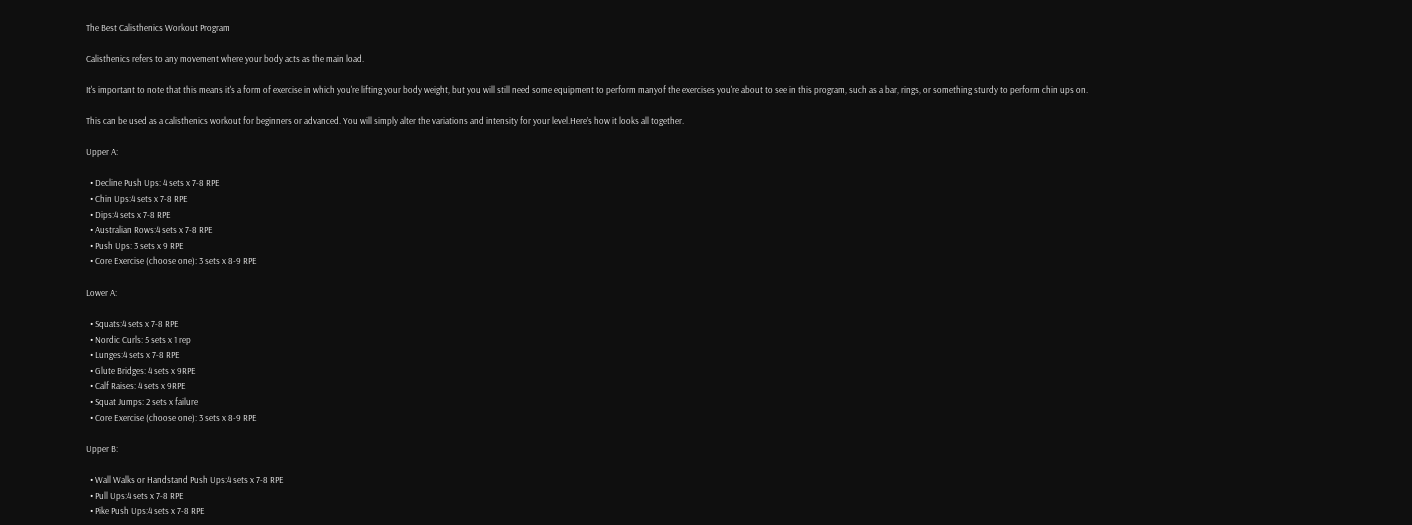The Best Calisthenics Workout Program

Calisthenics refers to any movement where your body acts as the main load.

It's important to note that this means it's a form of exercise in which you're lifting your body weight, but you will still need some equipment to perform manyof the exercises you're about to see in this program, such as a bar, rings, or something sturdy to perform chin ups on.

This can be used as a calisthenics workout for beginners or advanced. You will simply alter the variations and intensity for your level.Here’s how it looks all together.

Upper A:

  • Decline Push Ups: 4 sets x 7-8 RPE
  • Chin Ups:4 sets x 7-8 RPE
  • Dips:4 sets x 7-8 RPE
  • Australian Rows:4 sets x 7-8 RPE
  • Push Ups: 3 sets x 9 RPE
  • Core Exercise (choose one): 3 sets x 8-9 RPE

Lower A:

  • Squats:4 sets x 7-8 RPE
  • Nordic Curls: 5 sets x 1 rep
  • Lunges:4 sets x 7-8 RPE
  • Glute Bridges: 4 sets x 9RPE
  • Calf Raises: 4 sets x 9RPE
  • Squat Jumps: 2 sets x failure
  • Core Exercise (choose one): 3 sets x 8-9 RPE

Upper B:

  • Wall Walks or Handstand Push Ups:4 sets x 7-8 RPE
  • Pull Ups:4 sets x 7-8 RPE
  • Pike Push Ups:4 sets x 7-8 RPE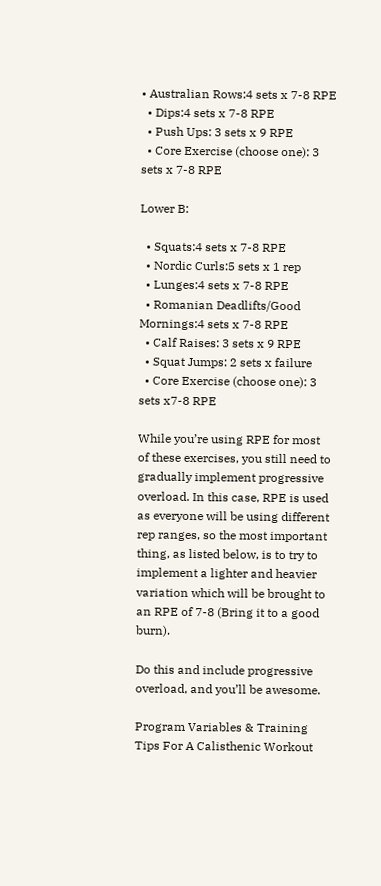• Australian Rows:4 sets x 7-8 RPE
  • Dips:4 sets x 7-8 RPE
  • Push Ups: 3 sets x 9 RPE
  • Core Exercise (choose one): 3 sets x 7-8 RPE

Lower B:

  • Squats:4 sets x 7-8 RPE
  • Nordic Curls:5 sets x 1 rep
  • Lunges:4 sets x 7-8 RPE
  • Romanian Deadlifts/Good Mornings:4 sets x 7-8 RPE
  • Calf Raises: 3 sets x 9 RPE
  • Squat Jumps: 2 sets x failure
  • Core Exercise (choose one): 3 sets x7-8 RPE

While you’re using RPE for most of these exercises, you still need to gradually implement progressive overload. In this case, RPE is used as everyone will be using different rep ranges, so the most important thing, as listed below, is to try to implement a lighter and heavier variation which will be brought to an RPE of 7-8 (Bring it to a good burn).

Do this and include progressive overload, and you’ll be awesome.

Program Variables & Training Tips For A Calisthenic Workout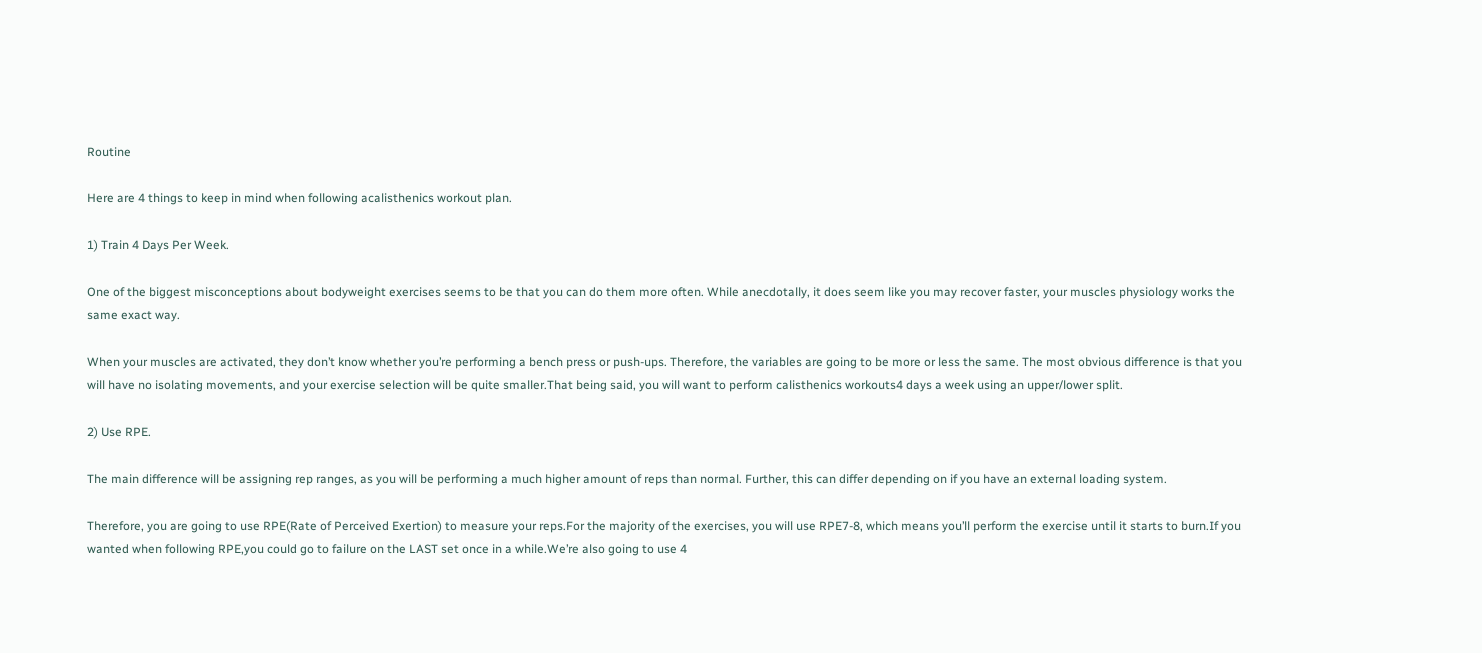Routine

Here are 4 things to keep in mind when following acalisthenics workout plan.

1) Train 4 Days Per Week.

One of the biggest misconceptions about bodyweight exercises seems to be that you can do them more often. While anecdotally, it does seem like you may recover faster, your muscles physiology works the same exact way.

When your muscles are activated, they don’t know whether you’re performing a bench press or push-ups. Therefore, the variables are going to be more or less the same. The most obvious difference is that you will have no isolating movements, and your exercise selection will be quite smaller.That being said, you will want to perform calisthenics workouts4 days a week using an upper/lower split.

2) Use RPE.

The main difference will be assigning rep ranges, as you will be performing a much higher amount of reps than normal. Further, this can differ depending on if you have an external loading system.

Therefore, you are going to use RPE(Rate of Perceived Exertion) to measure your reps.For the majority of the exercises, you will use RPE7-8, which means you’ll perform the exercise until it starts to burn.If you wanted when following RPE,you could go to failure on the LAST set once in a while.We’re also going to use 4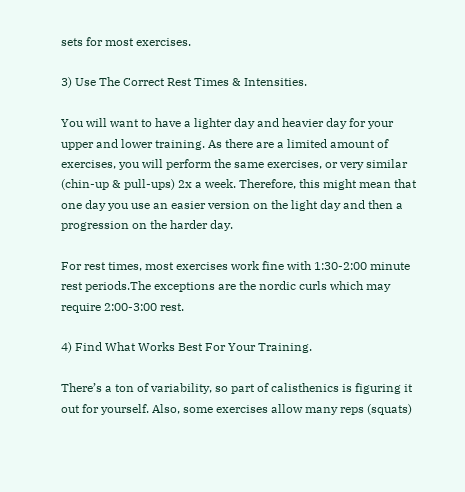sets for most exercises.

3) Use The Correct Rest Times & Intensities.

You will want to have a lighter day and heavier day for your upper and lower training. As there are a limited amount of exercises, you will perform the same exercises, or very similar (chin-up & pull-ups) 2x a week. Therefore, this might mean that one day you use an easier version on the light day and then a progression on the harder day.

For rest times, most exercises work fine with 1:30-2:00 minute rest periods.The exceptions are the nordic curls which may require 2:00-3:00 rest.

4) Find What Works Best For Your Training.

There’s a ton of variability, so part of calisthenics is figuring it out for yourself. Also, some exercises allow many reps (squats)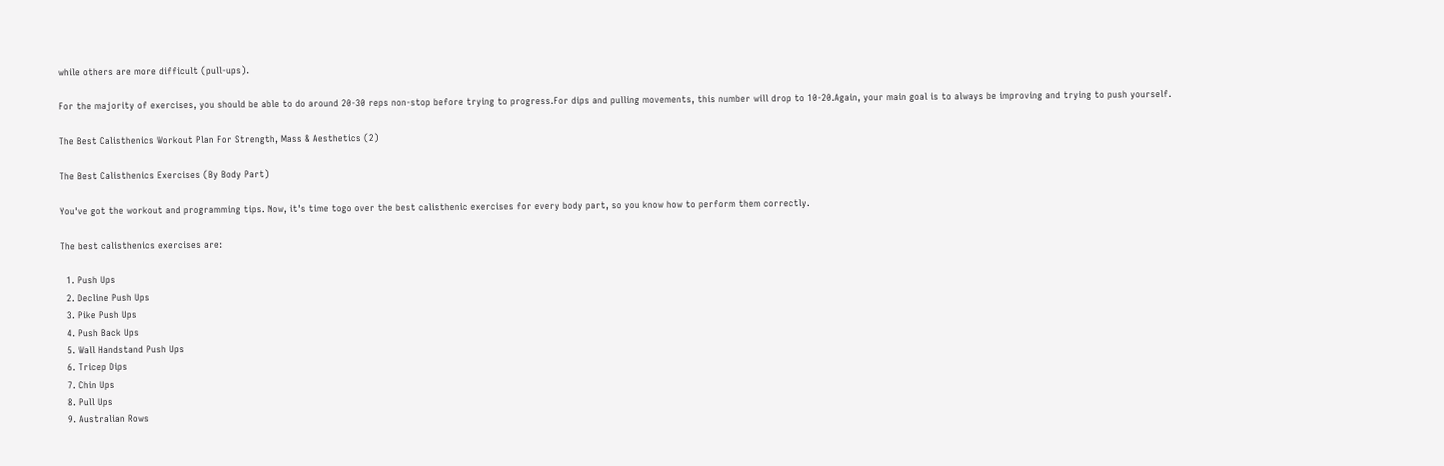while others are more difficult (pull-ups).

For the majority of exercises, you should be able to do around 20-30 reps non-stop before trying to progress.For dips and pulling movements, this number will drop to 10-20.Again, your main goal is to always be improving and trying to push yourself.

The Best Calisthenics Workout Plan For Strength, Mass & Aesthetics (2)

The Best Calisthenics Exercises (By Body Part)

You've got the workout and programming tips. Now, it's time togo over the best calisthenic exercises for every body part, so you know how to perform them correctly.

The best calisthenics exercises are:

  1. Push Ups
  2. Decline Push Ups
  3. Pike Push Ups
  4. Push Back Ups
  5. Wall Handstand Push Ups
  6. Tricep Dips
  7. Chin Ups
  8. Pull Ups
  9. Australian Rows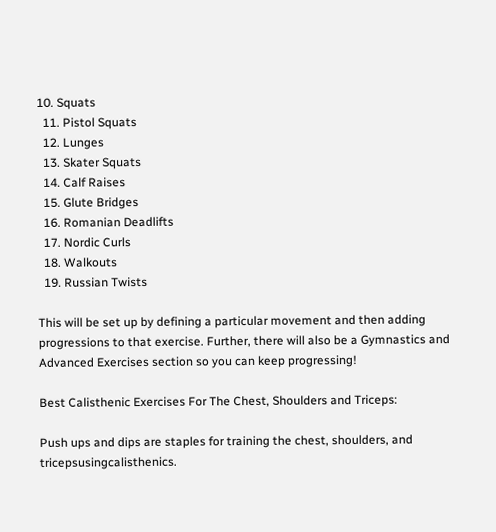10. Squats
  11. Pistol Squats
  12. Lunges
  13. Skater Squats
  14. Calf Raises
  15. Glute Bridges
  16. Romanian Deadlifts
  17. Nordic Curls
  18. Walkouts
  19. Russian Twists

This will be set up by defining a particular movement and then adding progressions to that exercise. Further, there will also be a Gymnastics and Advanced Exercises section so you can keep progressing!

Best Calisthenic Exercises For The Chest, Shoulders and Triceps:

Push ups and dips are staples for training the chest, shoulders, and tricepsusingcalisthenics.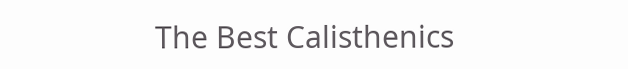The Best Calisthenics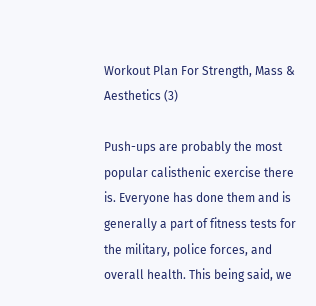Workout Plan For Strength, Mass & Aesthetics (3)

Push-ups are probably the most popular calisthenic exercise there is. Everyone has done them and is generally a part of fitness tests for the military, police forces, and overall health. This being said, we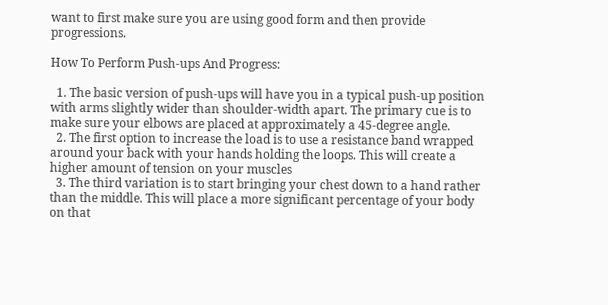want to first make sure you are using good form and then provide progressions.

How To Perform Push-ups And Progress:

  1. The basic version of push-ups will have you in a typical push-up position with arms slightly wider than shoulder-width apart. The primary cue is to make sure your elbows are placed at approximately a 45-degree angle.
  2. The first option to increase the load is to use a resistance band wrapped around your back with your hands holding the loops. This will create a higher amount of tension on your muscles
  3. The third variation is to start bringing your chest down to a hand rather than the middle. This will place a more significant percentage of your body on that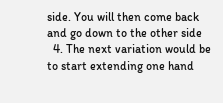side. You will then come back and go down to the other side
  4. The next variation would be to start extending one hand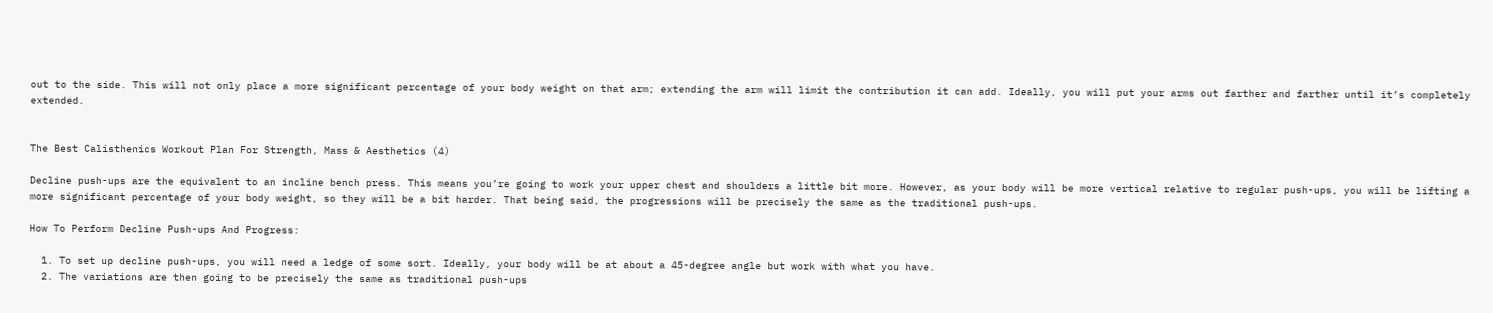out to the side. This will not only place a more significant percentage of your body weight on that arm; extending the arm will limit the contribution it can add. Ideally, you will put your arms out farther and farther until it’s completely extended.


The Best Calisthenics Workout Plan For Strength, Mass & Aesthetics (4)

Decline push-ups are the equivalent to an incline bench press. This means you’re going to work your upper chest and shoulders a little bit more. However, as your body will be more vertical relative to regular push-ups, you will be lifting a more significant percentage of your body weight, so they will be a bit harder. That being said, the progressions will be precisely the same as the traditional push-ups.

How To Perform Decline Push-ups And Progress:

  1. To set up decline push-ups, you will need a ledge of some sort. Ideally, your body will be at about a 45-degree angle but work with what you have.
  2. The variations are then going to be precisely the same as traditional push-ups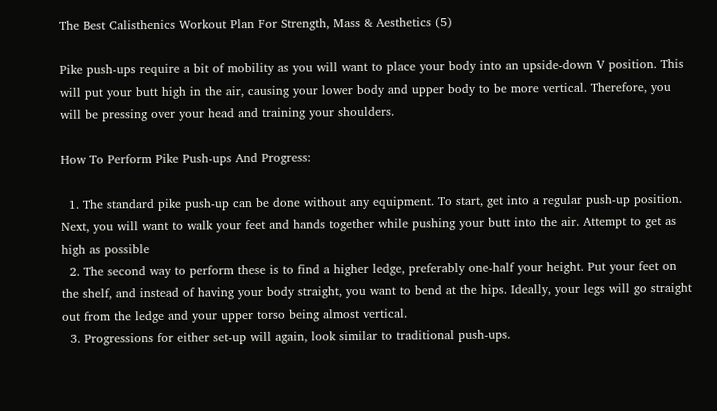The Best Calisthenics Workout Plan For Strength, Mass & Aesthetics (5)

Pike push-ups require a bit of mobility as you will want to place your body into an upside-down V position. This will put your butt high in the air, causing your lower body and upper body to be more vertical. Therefore, you will be pressing over your head and training your shoulders.

How To Perform Pike Push-ups And Progress:

  1. The standard pike push-up can be done without any equipment. To start, get into a regular push-up position. Next, you will want to walk your feet and hands together while pushing your butt into the air. Attempt to get as high as possible
  2. The second way to perform these is to find a higher ledge, preferably one-half your height. Put your feet on the shelf, and instead of having your body straight, you want to bend at the hips. Ideally, your legs will go straight out from the ledge and your upper torso being almost vertical.
  3. Progressions for either set-up will again, look similar to traditional push-ups.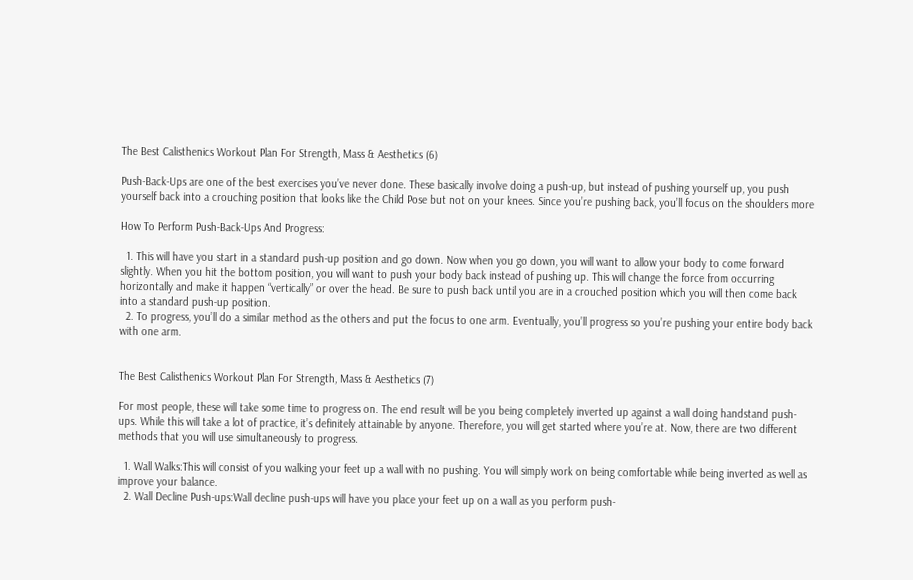The Best Calisthenics Workout Plan For Strength, Mass & Aesthetics (6)

Push-Back-Ups are one of the best exercises you’ve never done. These basically involve doing a push-up, but instead of pushing yourself up, you push yourself back into a crouching position that looks like the Child Pose but not on your knees. Since you’re pushing back, you’ll focus on the shoulders more

How To Perform Push-Back-Ups And Progress:

  1. This will have you start in a standard push-up position and go down. Now when you go down, you will want to allow your body to come forward slightly. When you hit the bottom position, you will want to push your body back instead of pushing up. This will change the force from occurring horizontally and make it happen “vertically” or over the head. Be sure to push back until you are in a crouched position which you will then come back into a standard push-up position.
  2. To progress, you’ll do a similar method as the others and put the focus to one arm. Eventually, you’ll progress so you’re pushing your entire body back with one arm.


The Best Calisthenics Workout Plan For Strength, Mass & Aesthetics (7)

For most people, these will take some time to progress on. The end result will be you being completely inverted up against a wall doing handstand push-ups. While this will take a lot of practice, it’s definitely attainable by anyone. Therefore, you will get started where you’re at. Now, there are two different methods that you will use simultaneously to progress.

  1. Wall Walks:This will consist of you walking your feet up a wall with no pushing. You will simply work on being comfortable while being inverted as well as improve your balance.
  2. Wall Decline Push-ups:Wall decline push-ups will have you place your feet up on a wall as you perform push-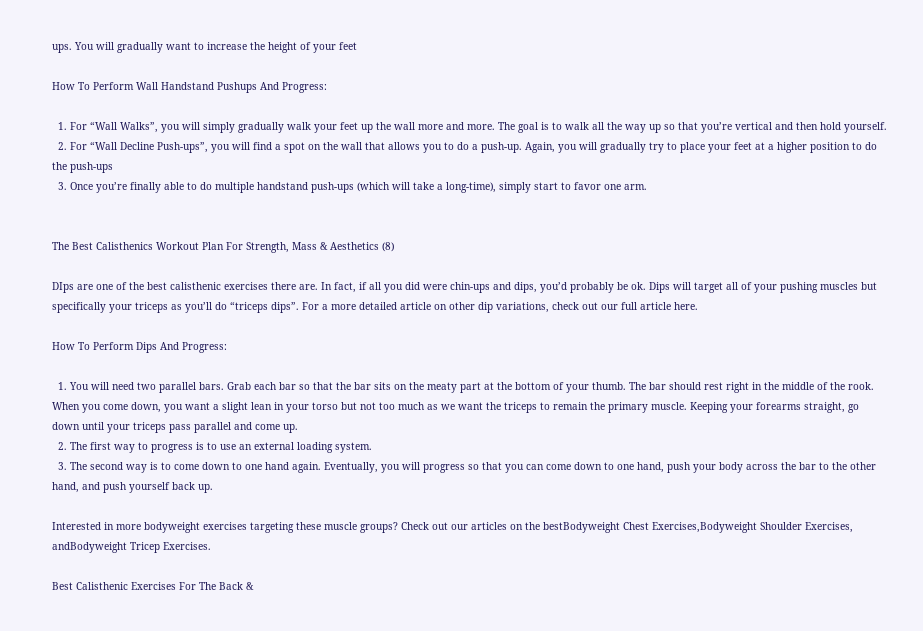ups. You will gradually want to increase the height of your feet

How To Perform Wall Handstand Pushups And Progress:

  1. For “Wall Walks”, you will simply gradually walk your feet up the wall more and more. The goal is to walk all the way up so that you’re vertical and then hold yourself.
  2. For “Wall Decline Push-ups”, you will find a spot on the wall that allows you to do a push-up. Again, you will gradually try to place your feet at a higher position to do the push-ups
  3. Once you’re finally able to do multiple handstand push-ups (which will take a long-time), simply start to favor one arm.


The Best Calisthenics Workout Plan For Strength, Mass & Aesthetics (8)

DIps are one of the best calisthenic exercises there are. In fact, if all you did were chin-ups and dips, you’d probably be ok. Dips will target all of your pushing muscles but specifically your triceps as you’ll do “triceps dips”. For a more detailed article on other dip variations, check out our full article here.

How To Perform Dips And Progress:

  1. You will need two parallel bars. Grab each bar so that the bar sits on the meaty part at the bottom of your thumb. The bar should rest right in the middle of the rook. When you come down, you want a slight lean in your torso but not too much as we want the triceps to remain the primary muscle. Keeping your forearms straight, go down until your triceps pass parallel and come up.
  2. The first way to progress is to use an external loading system.
  3. The second way is to come down to one hand again. Eventually, you will progress so that you can come down to one hand, push your body across the bar to the other hand, and push yourself back up.

Interested in more bodyweight exercises targeting these muscle groups? Check out our articles on the bestBodyweight Chest Exercises,Bodyweight Shoulder Exercises, andBodyweight Tricep Exercises.

Best Calisthenic Exercises For The Back &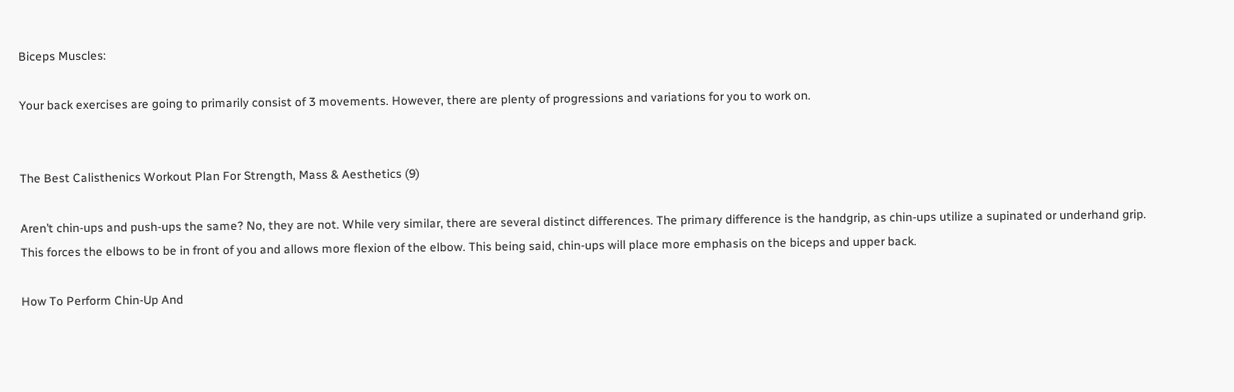Biceps Muscles:

Your back exercises are going to primarily consist of 3 movements. However, there are plenty of progressions and variations for you to work on.


The Best Calisthenics Workout Plan For Strength, Mass & Aesthetics (9)

Aren’t chin-ups and push-ups the same? No, they are not. While very similar, there are several distinct differences. The primary difference is the handgrip, as chin-ups utilize a supinated or underhand grip. This forces the elbows to be in front of you and allows more flexion of the elbow. This being said, chin-ups will place more emphasis on the biceps and upper back.

How To Perform Chin-Up And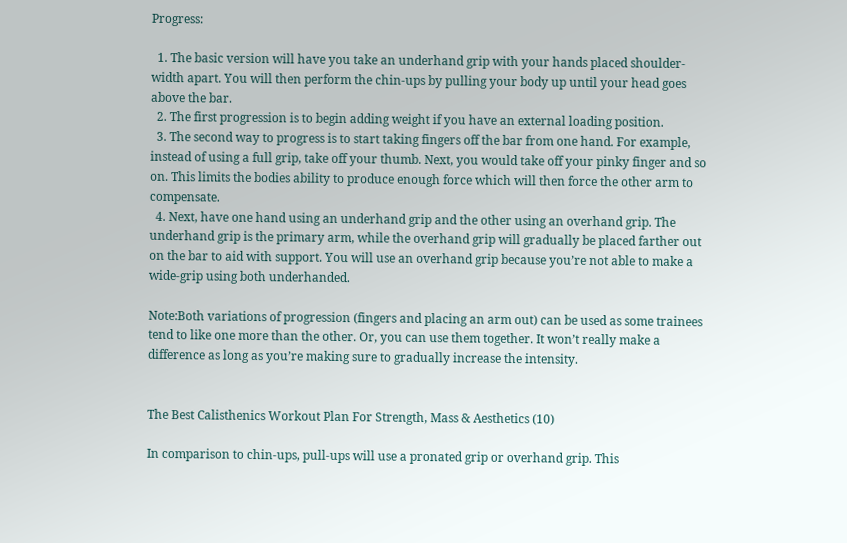Progress:

  1. The basic version will have you take an underhand grip with your hands placed shoulder-width apart. You will then perform the chin-ups by pulling your body up until your head goes above the bar.
  2. The first progression is to begin adding weight if you have an external loading position.
  3. The second way to progress is to start taking fingers off the bar from one hand. For example, instead of using a full grip, take off your thumb. Next, you would take off your pinky finger and so on. This limits the bodies ability to produce enough force which will then force the other arm to compensate.
  4. Next, have one hand using an underhand grip and the other using an overhand grip. The underhand grip is the primary arm, while the overhand grip will gradually be placed farther out on the bar to aid with support. You will use an overhand grip because you’re not able to make a wide-grip using both underhanded.

Note:Both variations of progression (fingers and placing an arm out) can be used as some trainees tend to like one more than the other. Or, you can use them together. It won’t really make a difference as long as you’re making sure to gradually increase the intensity.


The Best Calisthenics Workout Plan For Strength, Mass & Aesthetics (10)

In comparison to chin-ups, pull-ups will use a pronated grip or overhand grip. This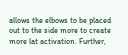allows the elbows to be placed out to the side more to create more lat activation. Further,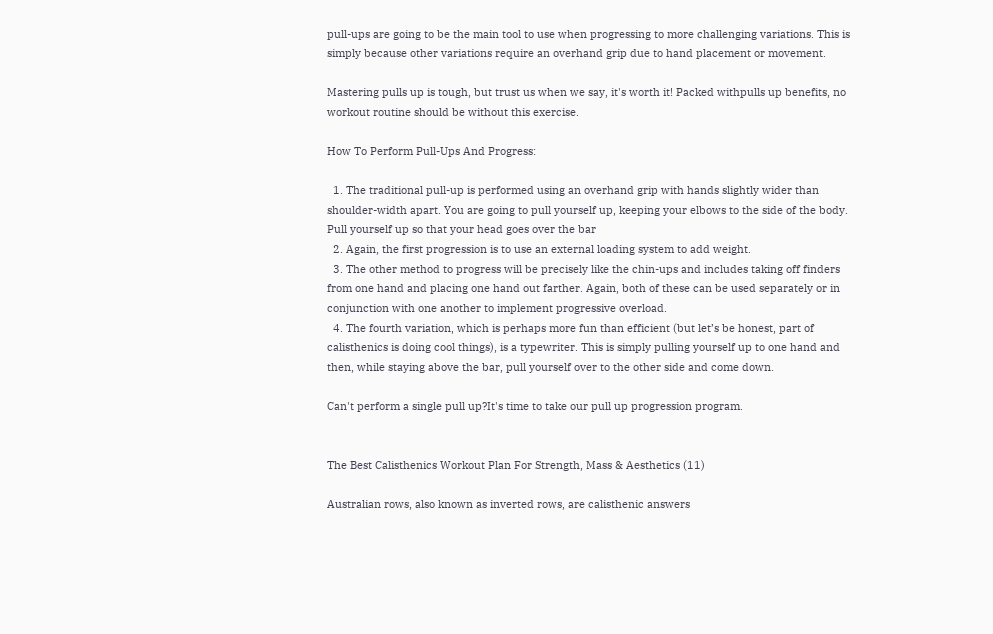pull-ups are going to be the main tool to use when progressing to more challenging variations. This is simply because other variations require an overhand grip due to hand placement or movement.

Mastering pulls up is tough, but trust us when we say, it's worth it! Packed withpulls up benefits, no workout routine should be without this exercise.

How To Perform Pull-Ups And Progress:

  1. The traditional pull-up is performed using an overhand grip with hands slightly wider than shoulder-width apart. You are going to pull yourself up, keeping your elbows to the side of the body. Pull yourself up so that your head goes over the bar
  2. Again, the first progression is to use an external loading system to add weight.
  3. The other method to progress will be precisely like the chin-ups and includes taking off finders from one hand and placing one hand out farther. Again, both of these can be used separately or in conjunction with one another to implement progressive overload.
  4. The fourth variation, which is perhaps more fun than efficient (but let’s be honest, part of calisthenics is doing cool things), is a typewriter. This is simply pulling yourself up to one hand and then, while staying above the bar, pull yourself over to the other side and come down.

Can't perform a single pull up?It's time to take our pull up progression program.


The Best Calisthenics Workout Plan For Strength, Mass & Aesthetics (11)

Australian rows, also known as inverted rows, are calisthenic answers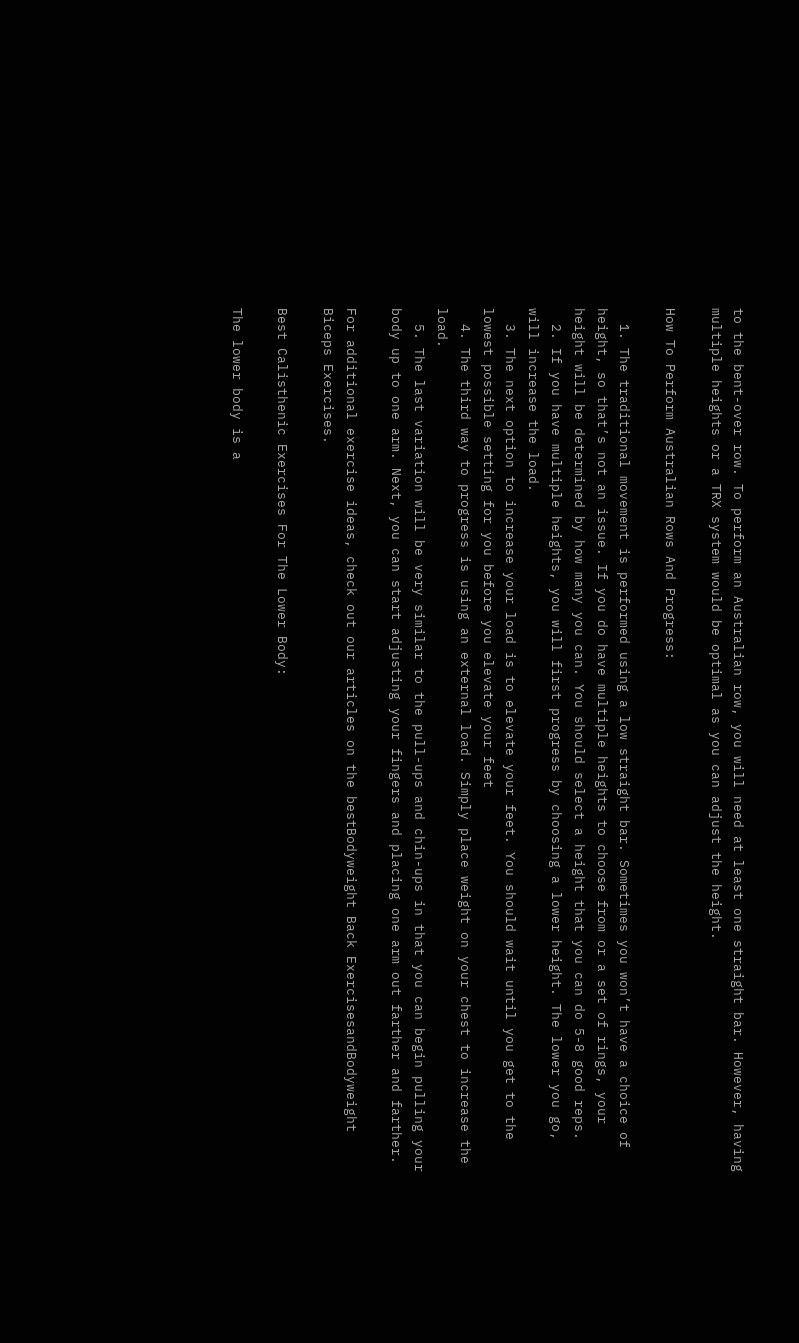to the bent-over row. To perform an Australian row, you will need at least one straight bar. However, having multiple heights or a TRX system would be optimal as you can adjust the height.

How To Perform Australian Rows And Progress:

  1. The traditional movement is performed using a low straight bar. Sometimes you won’t have a choice of height, so that’s not an issue. If you do have multiple heights to choose from or a set of rings, your height will be determined by how many you can. You should select a height that you can do 5-8 good reps.
  2. If you have multiple heights, you will first progress by choosing a lower height. The lower you go, will increase the load.
  3. The next option to increase your load is to elevate your feet. You should wait until you get to the lowest possible setting for you before you elevate your feet
  4. The third way to progress is using an external load. Simply place weight on your chest to increase the load.
  5. The last variation will be very similar to the pull-ups and chin-ups in that you can begin pulling your body up to one arm. Next, you can start adjusting your fingers and placing one arm out farther and farther.

For additional exercise ideas, check out our articles on the bestBodyweight Back ExercisesandBodyweight Biceps Exercises.

Best Calisthenic Exercises For The Lower Body:

The lower body is a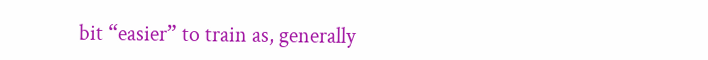bit “easier” to train as, generally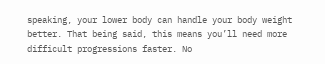speaking, your lower body can handle your body weight better. That being said, this means you’ll need more difficult progressions faster. No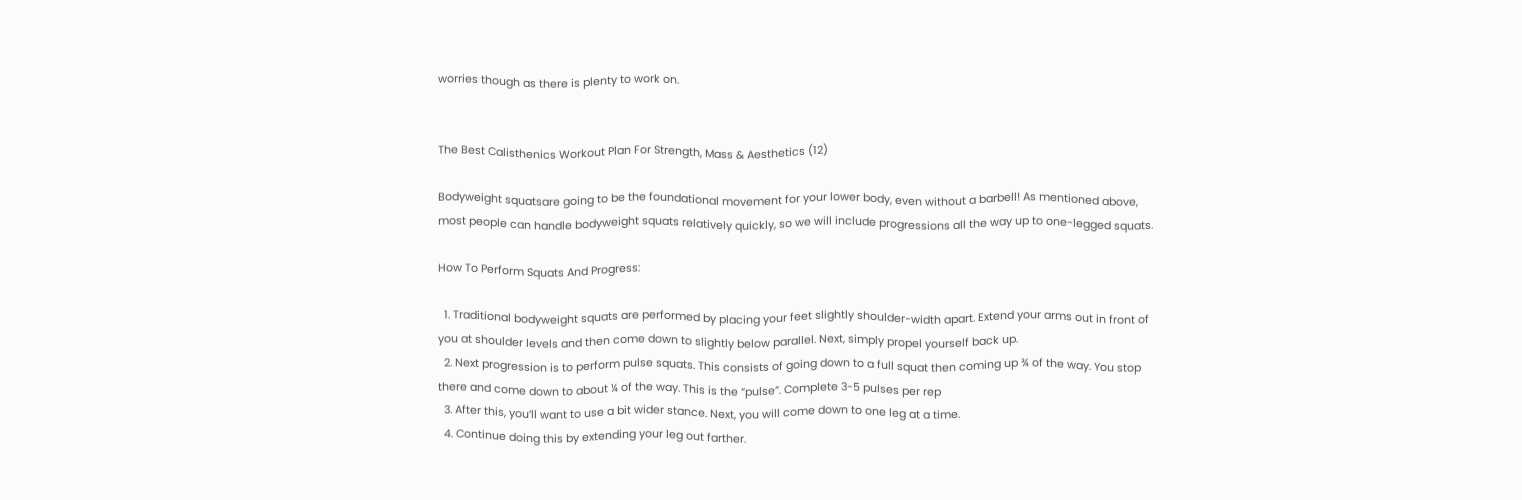worries though as there is plenty to work on.


The Best Calisthenics Workout Plan For Strength, Mass & Aesthetics (12)

Bodyweight squatsare going to be the foundational movement for your lower body, even without a barbell! As mentioned above, most people can handle bodyweight squats relatively quickly, so we will include progressions all the way up to one-legged squats.

How To Perform Squats And Progress:

  1. Traditional bodyweight squats are performed by placing your feet slightly shoulder-width apart. Extend your arms out in front of you at shoulder levels and then come down to slightly below parallel. Next, simply propel yourself back up.
  2. Next progression is to perform pulse squats. This consists of going down to a full squat then coming up ¾ of the way. You stop there and come down to about ¼ of the way. This is the “pulse”. Complete 3-5 pulses per rep
  3. After this, you’ll want to use a bit wider stance. Next, you will come down to one leg at a time.
  4. Continue doing this by extending your leg out farther.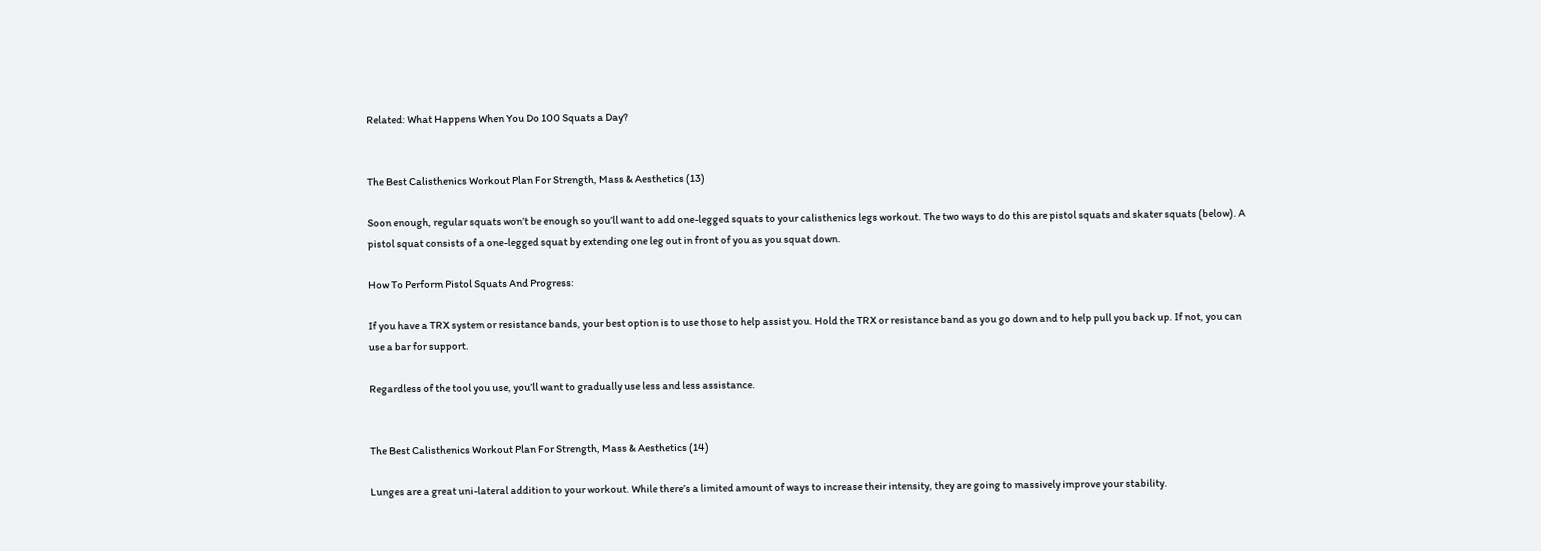Related: What Happens When You Do 100 Squats a Day?


The Best Calisthenics Workout Plan For Strength, Mass & Aesthetics (13)

Soon enough, regular squats won’t be enough so you’ll want to add one-legged squats to your calisthenics legs workout. The two ways to do this are pistol squats and skater squats (below). A pistol squat consists of a one-legged squat by extending one leg out in front of you as you squat down.

How To Perform Pistol Squats And Progress:

If you have a TRX system or resistance bands, your best option is to use those to help assist you. Hold the TRX or resistance band as you go down and to help pull you back up. If not, you can use a bar for support.

Regardless of the tool you use, you’ll want to gradually use less and less assistance.


The Best Calisthenics Workout Plan For Strength, Mass & Aesthetics (14)

Lunges are a great uni-lateral addition to your workout. While there’s a limited amount of ways to increase their intensity, they are going to massively improve your stability.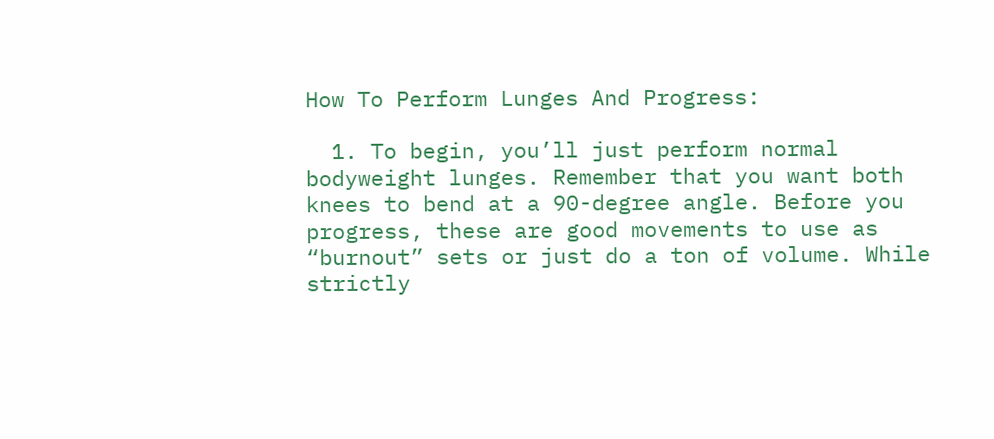How To Perform Lunges And Progress:

  1. To begin, you’ll just perform normal bodyweight lunges. Remember that you want both knees to bend at a 90-degree angle. Before you progress, these are good movements to use as “burnout” sets or just do a ton of volume. While strictly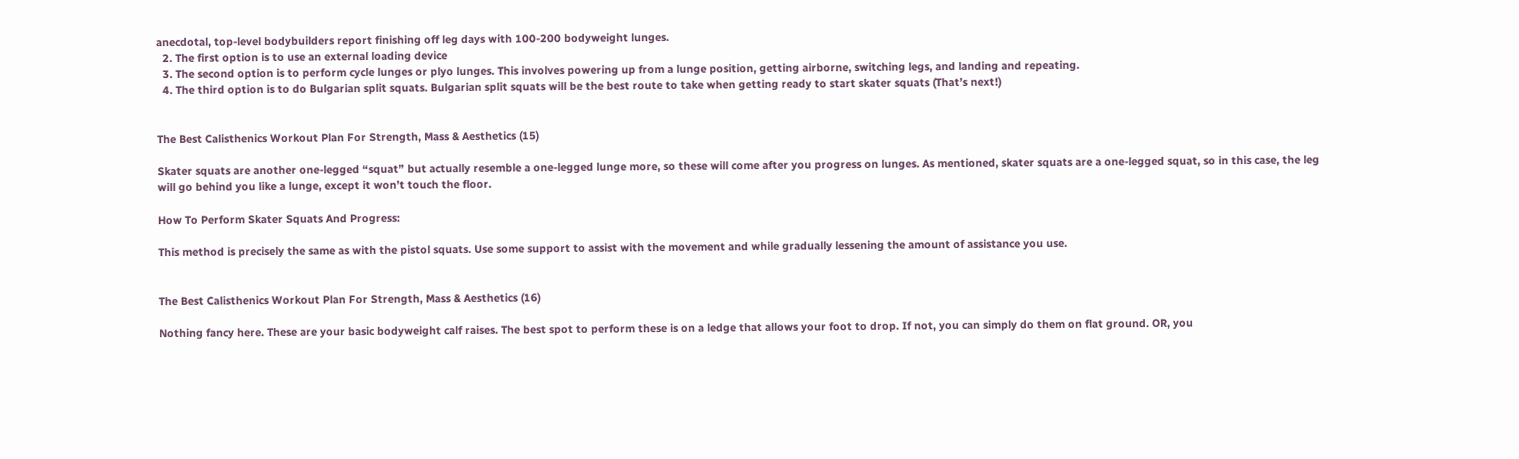anecdotal, top-level bodybuilders report finishing off leg days with 100-200 bodyweight lunges.
  2. The first option is to use an external loading device
  3. The second option is to perform cycle lunges or plyo lunges. This involves powering up from a lunge position, getting airborne, switching legs, and landing and repeating.
  4. The third option is to do Bulgarian split squats. Bulgarian split squats will be the best route to take when getting ready to start skater squats (That’s next!)


The Best Calisthenics Workout Plan For Strength, Mass & Aesthetics (15)

Skater squats are another one-legged “squat” but actually resemble a one-legged lunge more, so these will come after you progress on lunges. As mentioned, skater squats are a one-legged squat, so in this case, the leg will go behind you like a lunge, except it won’t touch the floor.

How To Perform Skater Squats And Progress:

This method is precisely the same as with the pistol squats. Use some support to assist with the movement and while gradually lessening the amount of assistance you use.


The Best Calisthenics Workout Plan For Strength, Mass & Aesthetics (16)

Nothing fancy here. These are your basic bodyweight calf raises. The best spot to perform these is on a ledge that allows your foot to drop. If not, you can simply do them on flat ground. OR, you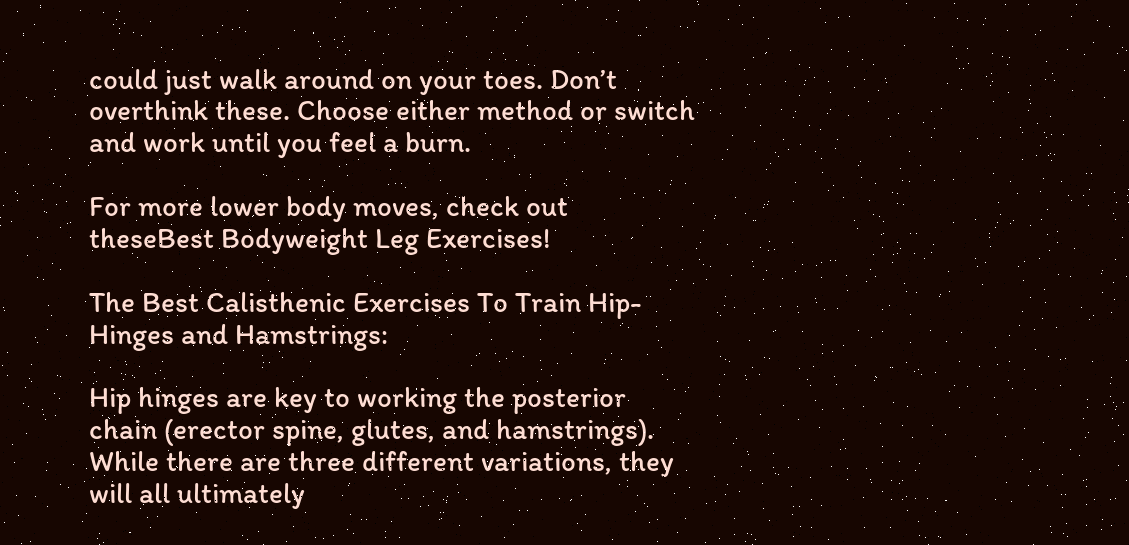could just walk around on your toes. Don’t overthink these. Choose either method or switch and work until you feel a burn.

For more lower body moves, check out theseBest Bodyweight Leg Exercises!

The Best Calisthenic Exercises To Train Hip-Hinges and Hamstrings:

Hip hinges are key to working the posterior chain (erector spine, glutes, and hamstrings). While there are three different variations, they will all ultimately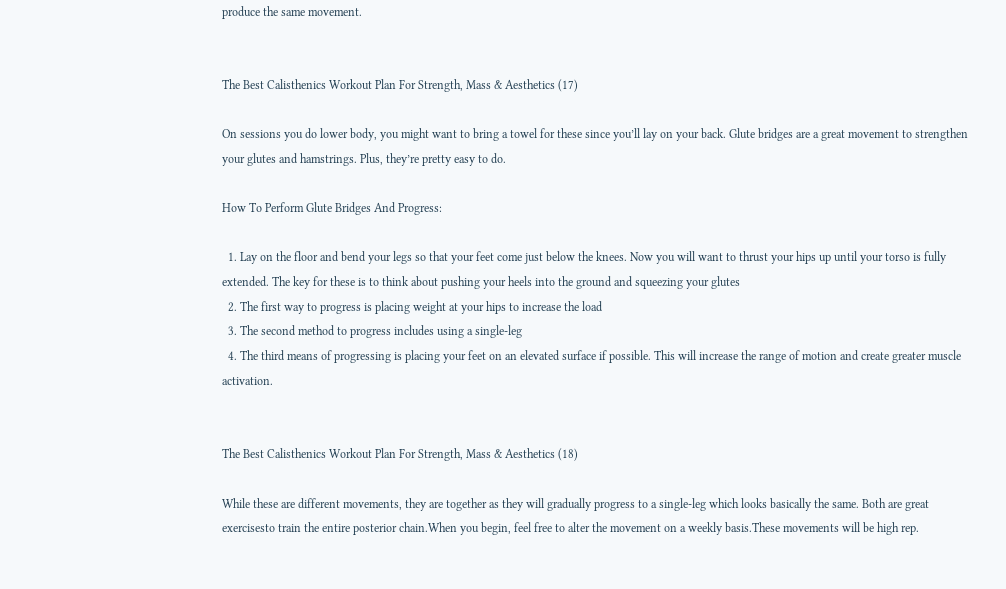produce the same movement.


The Best Calisthenics Workout Plan For Strength, Mass & Aesthetics (17)

On sessions you do lower body, you might want to bring a towel for these since you’ll lay on your back. Glute bridges are a great movement to strengthen your glutes and hamstrings. Plus, they’re pretty easy to do.

How To Perform Glute Bridges And Progress:

  1. Lay on the floor and bend your legs so that your feet come just below the knees. Now you will want to thrust your hips up until your torso is fully extended. The key for these is to think about pushing your heels into the ground and squeezing your glutes
  2. The first way to progress is placing weight at your hips to increase the load
  3. The second method to progress includes using a single-leg
  4. The third means of progressing is placing your feet on an elevated surface if possible. This will increase the range of motion and create greater muscle activation.


The Best Calisthenics Workout Plan For Strength, Mass & Aesthetics (18)

While these are different movements, they are together as they will gradually progress to a single-leg which looks basically the same. Both are great exercisesto train the entire posterior chain.When you begin, feel free to alter the movement on a weekly basis.These movements will be high rep.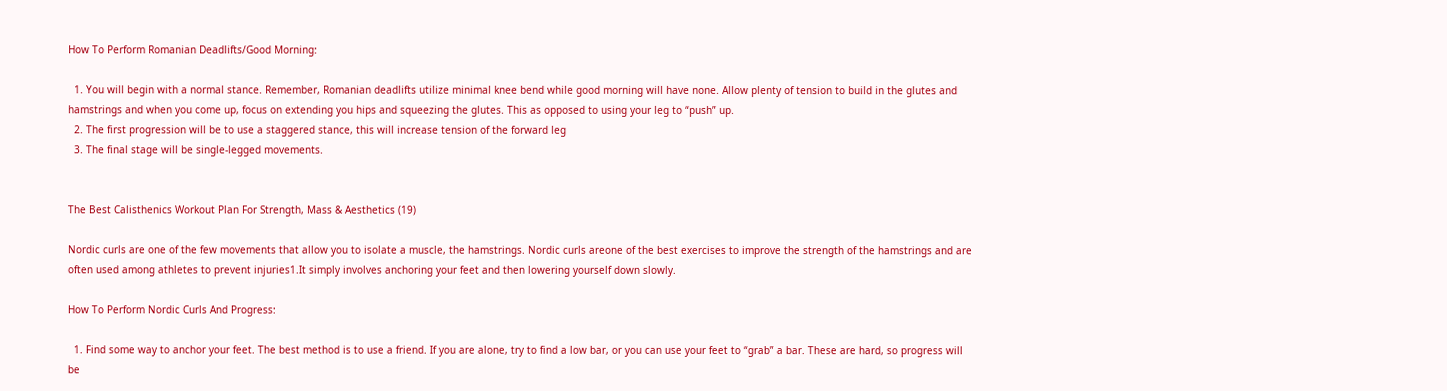How To Perform Romanian Deadlifts/Good Morning:

  1. You will begin with a normal stance. Remember, Romanian deadlifts utilize minimal knee bend while good morning will have none. Allow plenty of tension to build in the glutes and hamstrings and when you come up, focus on extending you hips and squeezing the glutes. This as opposed to using your leg to “push” up.
  2. The first progression will be to use a staggered stance, this will increase tension of the forward leg
  3. The final stage will be single-legged movements.


The Best Calisthenics Workout Plan For Strength, Mass & Aesthetics (19)

Nordic curls are one of the few movements that allow you to isolate a muscle, the hamstrings. Nordic curls areone of the best exercises to improve the strength of the hamstrings and are often used among athletes to prevent injuries1.It simply involves anchoring your feet and then lowering yourself down slowly.

How To Perform Nordic Curls And Progress:

  1. Find some way to anchor your feet. The best method is to use a friend. If you are alone, try to find a low bar, or you can use your feet to “grab” a bar. These are hard, so progress will be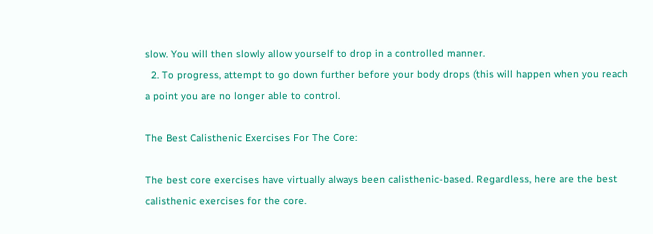slow. You will then slowly allow yourself to drop in a controlled manner.
  2. To progress, attempt to go down further before your body drops (this will happen when you reach a point you are no longer able to control.

The Best Calisthenic Exercises For The Core:

The best core exercises have virtually always been calisthenic-based. Regardless, here are the best calisthenic exercises for the core.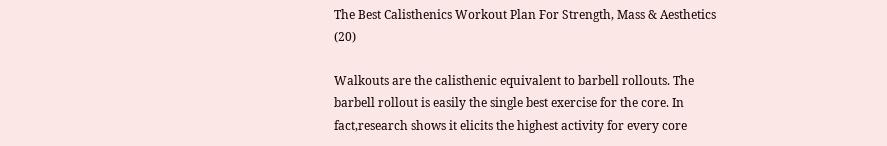The Best Calisthenics Workout Plan For Strength, Mass & Aesthetics (20)

Walkouts are the calisthenic equivalent to barbell rollouts. The barbell rollout is easily the single best exercise for the core. In fact,research shows it elicits the highest activity for every core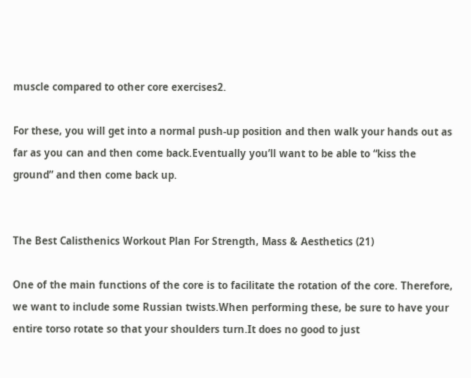muscle compared to other core exercises2.

For these, you will get into a normal push-up position and then walk your hands out as far as you can and then come back.Eventually you’ll want to be able to “kiss the ground” and then come back up.


The Best Calisthenics Workout Plan For Strength, Mass & Aesthetics (21)

One of the main functions of the core is to facilitate the rotation of the core. Therefore, we want to include some Russian twists.When performing these, be sure to have your entire torso rotate so that your shoulders turn.It does no good to just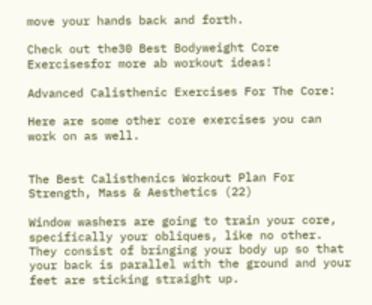move your hands back and forth.

Check out the30 Best Bodyweight Core Exercisesfor more ab workout ideas!

Advanced Calisthenic Exercises For The Core:

Here are some other core exercises you can work on as well.


The Best Calisthenics Workout Plan For Strength, Mass & Aesthetics (22)

Window washers are going to train your core, specifically your obliques, like no other. They consist of bringing your body up so that your back is parallel with the ground and your feet are sticking straight up.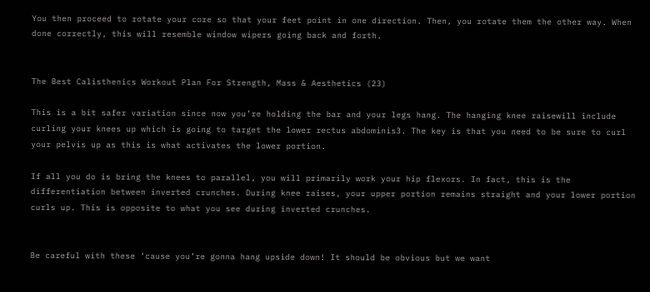You then proceed to rotate your core so that your feet point in one direction. Then, you rotate them the other way. When done correctly, this will resemble window wipers going back and forth.


The Best Calisthenics Workout Plan For Strength, Mass & Aesthetics (23)

This is a bit safer variation since now you’re holding the bar and your legs hang. The hanging knee raisewill include curling your knees up which is going to target the lower rectus abdominis3. The key is that you need to be sure to curl your pelvis up as this is what activates the lower portion.

If all you do is bring the knees to parallel, you will primarily work your hip flexors. In fact, this is the differentiation between inverted crunches. During knee raises, your upper portion remains straight and your lower portion curls up. This is opposite to what you see during inverted crunches.


Be careful with these ‘cause you’re gonna hang upside down! It should be obvious but we want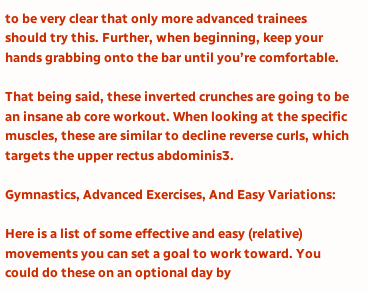to be very clear that only more advanced trainees should try this. Further, when beginning, keep your hands grabbing onto the bar until you’re comfortable.

That being said, these inverted crunches are going to be an insane ab core workout. When looking at the specific muscles, these are similar to decline reverse curls, which targets the upper rectus abdominis3.

Gymnastics, Advanced Exercises, And Easy Variations:

Here is a list of some effective and easy (relative) movements you can set a goal to work toward. You could do these on an optional day by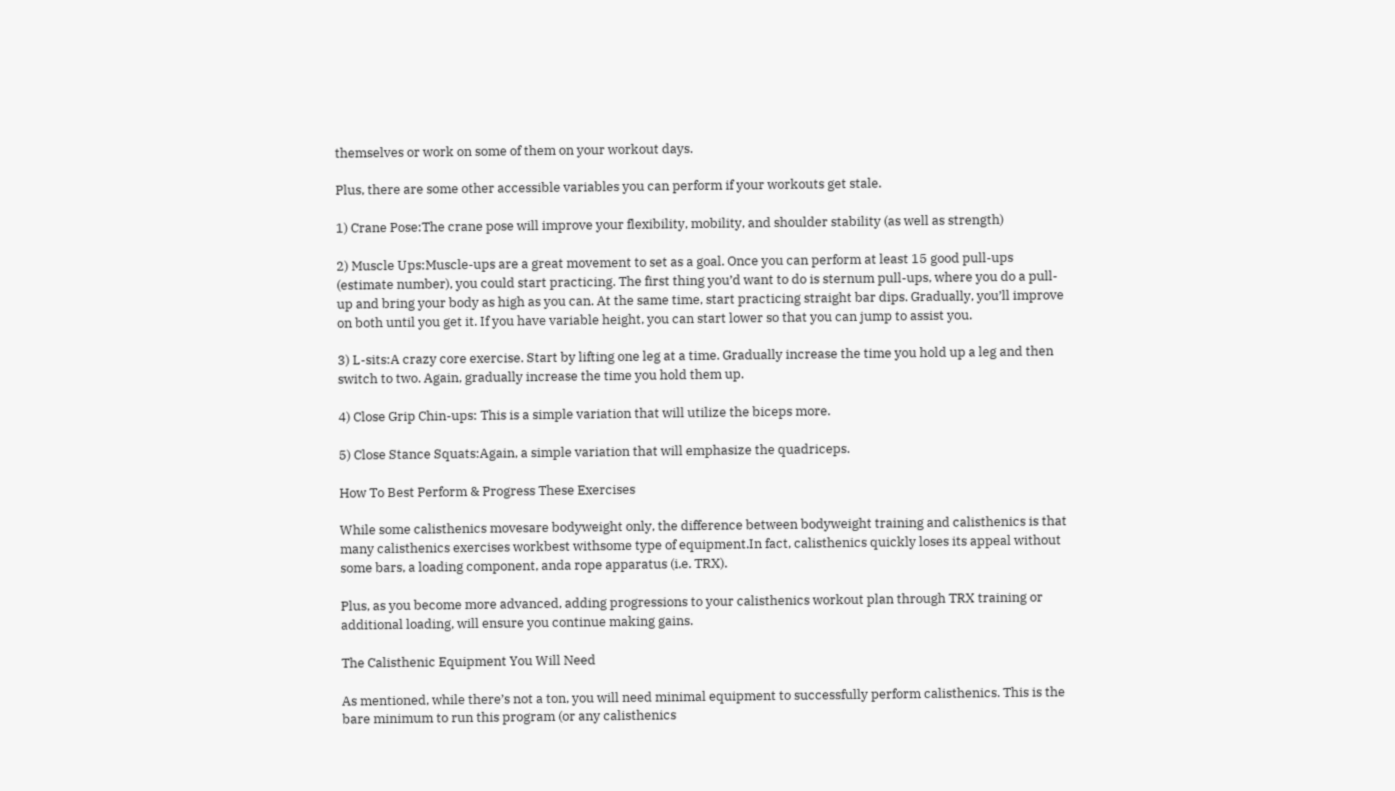themselves or work on some of them on your workout days.

Plus, there are some other accessible variables you can perform if your workouts get stale.

1) Crane Pose:The crane pose will improve your flexibility, mobility, and shoulder stability (as well as strength)

2) Muscle Ups:Muscle-ups are a great movement to set as a goal. Once you can perform at least 15 good pull-ups (estimate number), you could start practicing. The first thing you’d want to do is sternum pull-ups, where you do a pull-up and bring your body as high as you can. At the same time, start practicing straight bar dips. Gradually, you’ll improve on both until you get it. If you have variable height, you can start lower so that you can jump to assist you.

3) L-sits:A crazy core exercise. Start by lifting one leg at a time. Gradually increase the time you hold up a leg and then switch to two. Again, gradually increase the time you hold them up.

4) Close Grip Chin-ups: This is a simple variation that will utilize the biceps more.

5) Close Stance Squats:Again, a simple variation that will emphasize the quadriceps.

How To Best Perform & Progress These Exercises

While some calisthenics movesare bodyweight only, the difference between bodyweight training and calisthenics is that many calisthenics exercises workbest withsome type of equipment.In fact, calisthenics quickly loses its appeal without some bars, a loading component, anda rope apparatus (i.e. TRX).

Plus, as you become more advanced, adding progressions to your calisthenics workout plan through TRX training or additional loading, will ensure you continue making gains.

The Calisthenic Equipment You Will Need

As mentioned, while there’s not a ton, you will need minimal equipment to successfully perform calisthenics. This is the bare minimum to run this program (or any calisthenics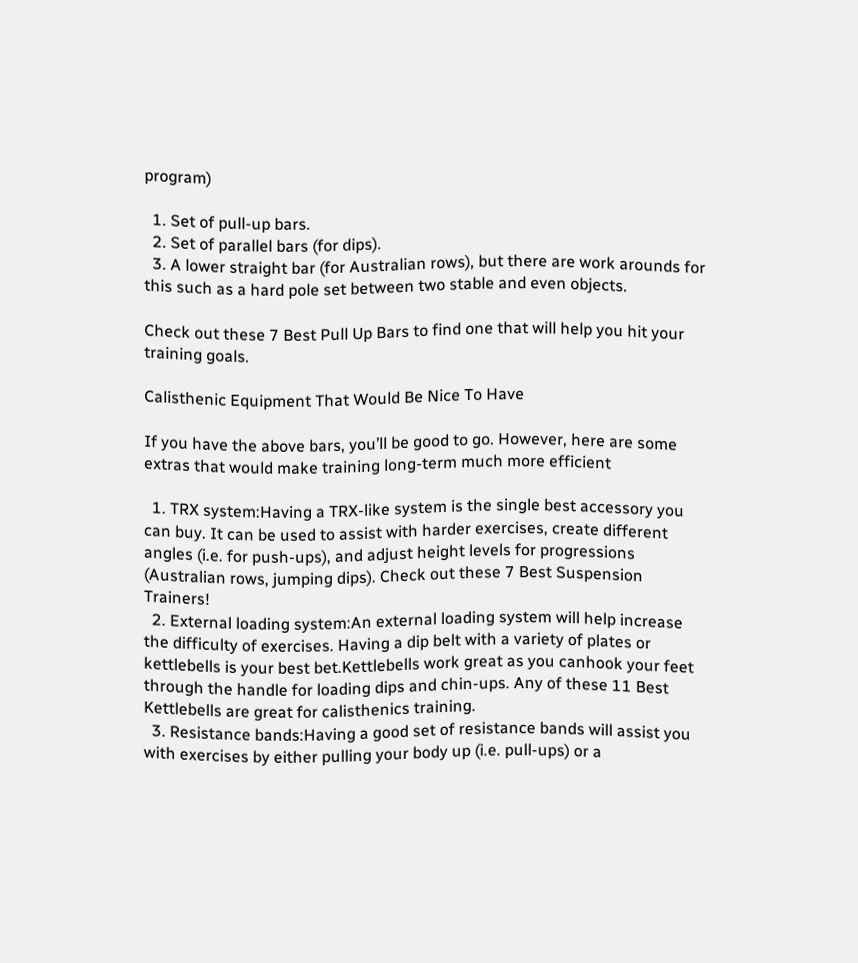program)

  1. Set of pull-up bars.
  2. Set of parallel bars (for dips).
  3. A lower straight bar (for Australian rows), but there are work arounds for this such as a hard pole set between two stable and even objects.

Check out these 7 Best Pull Up Bars to find one that will help you hit your training goals.

Calisthenic Equipment That Would Be Nice To Have

If you have the above bars, you’ll be good to go. However, here are some extras that would make training long-term much more efficient

  1. TRX system:Having a TRX-like system is the single best accessory you can buy. It can be used to assist with harder exercises, create different angles (i.e. for push-ups), and adjust height levels for progressions (Australian rows, jumping dips). Check out these 7 Best Suspension Trainers!
  2. External loading system:An external loading system will help increase the difficulty of exercises. Having a dip belt with a variety of plates or kettlebells is your best bet.Kettlebells work great as you canhook your feet through the handle for loading dips and chin-ups. Any of these 11 Best Kettlebells are great for calisthenics training.
  3. Resistance bands:Having a good set of resistance bands will assist you with exercises by either pulling your body up (i.e. pull-ups) or a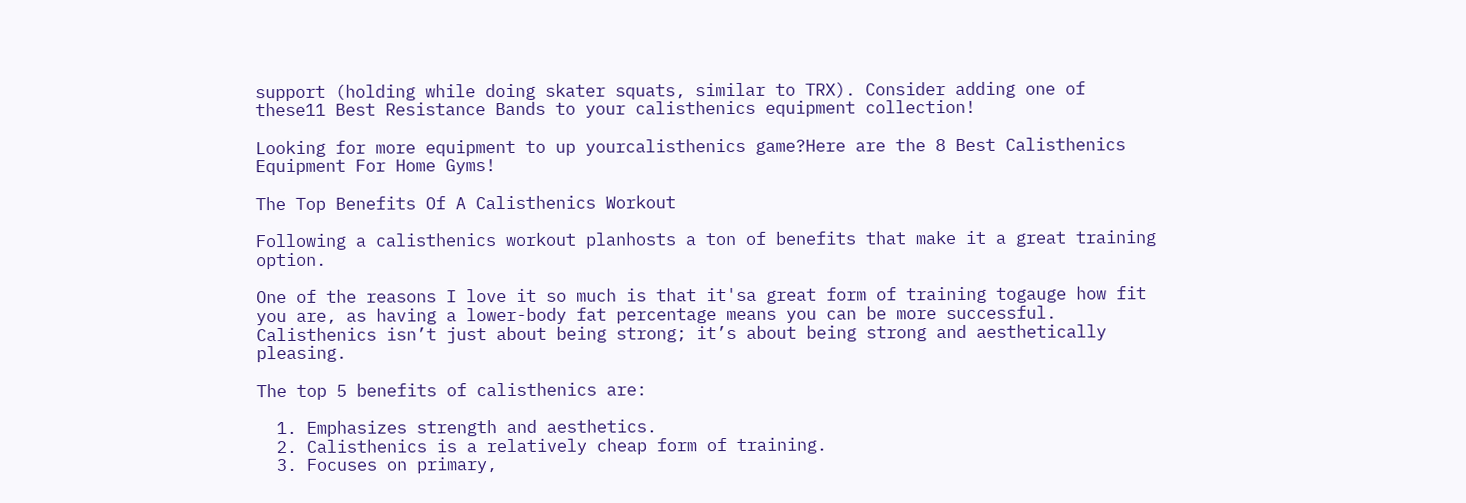support (holding while doing skater squats, similar to TRX). Consider adding one of these11 Best Resistance Bands to your calisthenics equipment collection!

Looking for more equipment to up yourcalisthenics game?Here are the 8 Best Calisthenics Equipment For Home Gyms!

The Top Benefits Of A Calisthenics Workout

Following a calisthenics workout planhosts a ton of benefits that make it a great training option.

One of the reasons I love it so much is that it'sa great form of training togauge how fit you are, as having a lower-body fat percentage means you can be more successful. Calisthenics isn’t just about being strong; it’s about being strong and aesthetically pleasing.

The top 5 benefits of calisthenics are:

  1. Emphasizes strength and aesthetics.
  2. Calisthenics is a relatively cheap form of training.
  3. Focuses on primary,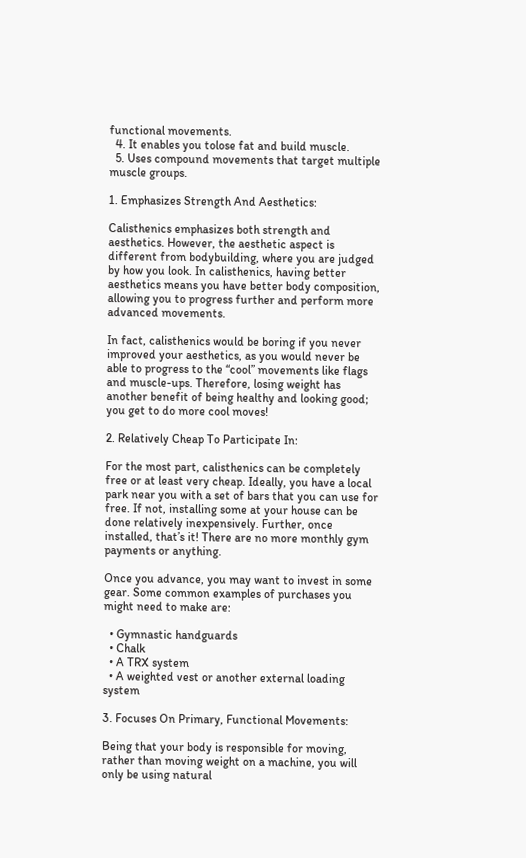functional movements.
  4. It enables you tolose fat and build muscle.
  5. Uses compound movements that target multiple muscle groups.

1. Emphasizes Strength And Aesthetics:

Calisthenics emphasizes both strength and aesthetics. However, the aesthetic aspect is different from bodybuilding, where you are judged by how you look. In calisthenics, having better aesthetics means you have better body composition, allowing you to progress further and perform more advanced movements.

In fact, calisthenics would be boring if you never improved your aesthetics, as you would never be able to progress to the “cool” movements like flags and muscle-ups. Therefore, losing weight has another benefit of being healthy and looking good; you get to do more cool moves!

2. Relatively Cheap To Participate In:

For the most part, calisthenics can be completely free or at least very cheap. Ideally, you have a local park near you with a set of bars that you can use for free. If not, installing some at your house can be done relatively inexpensively. Further, once installed, that’s it! There are no more monthly gym payments or anything.

Once you advance, you may want to invest in some gear. Some common examples of purchases you might need to make are:

  • Gymnastic handguards
  • Chalk
  • A TRX system
  • A weighted vest or another external loading system

3. Focuses On Primary, Functional Movements:

Being that your body is responsible for moving, rather than moving weight on a machine, you will only be using natural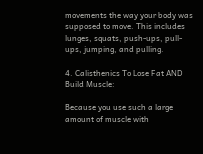movements the way your body was supposed to move. This includes lunges, squats, push-ups, pull-ups, jumping, and pulling.

4. Calisthenics To Lose Fat AND Build Muscle:

Because you use such a large amount of muscle with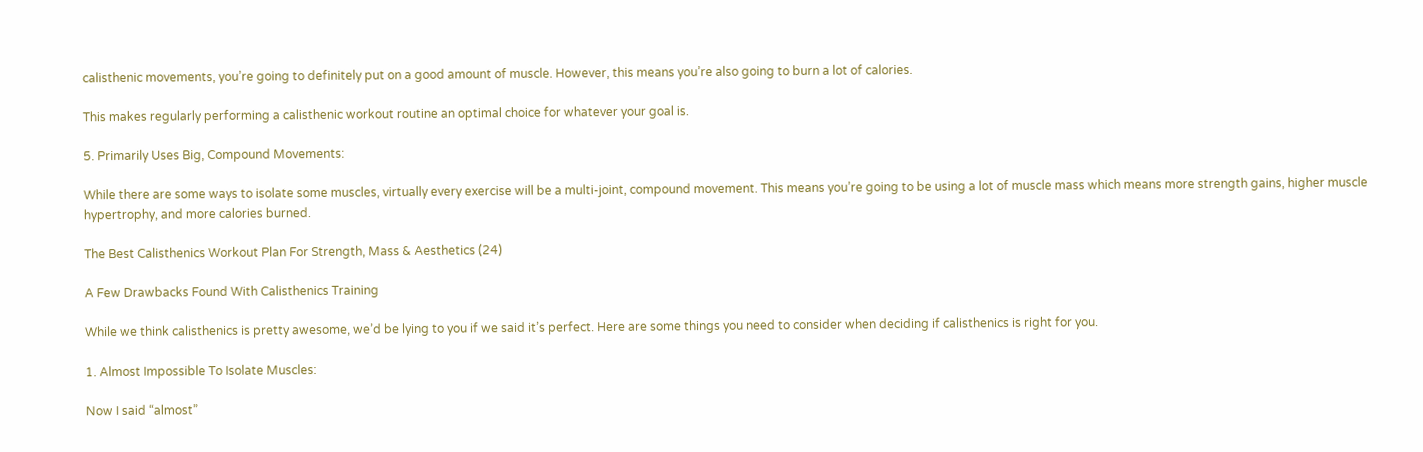calisthenic movements, you’re going to definitely put on a good amount of muscle. However, this means you’re also going to burn a lot of calories.

This makes regularly performing a calisthenic workout routine an optimal choice for whatever your goal is.

5. Primarily Uses Big, Compound Movements:

While there are some ways to isolate some muscles, virtually every exercise will be a multi-joint, compound movement. This means you’re going to be using a lot of muscle mass which means more strength gains, higher muscle hypertrophy, and more calories burned.

The Best Calisthenics Workout Plan For Strength, Mass & Aesthetics (24)

A Few Drawbacks Found With Calisthenics Training

While we think calisthenics is pretty awesome, we’d be lying to you if we said it’s perfect. Here are some things you need to consider when deciding if calisthenics is right for you.

1. Almost Impossible To Isolate Muscles:

Now I said “almost”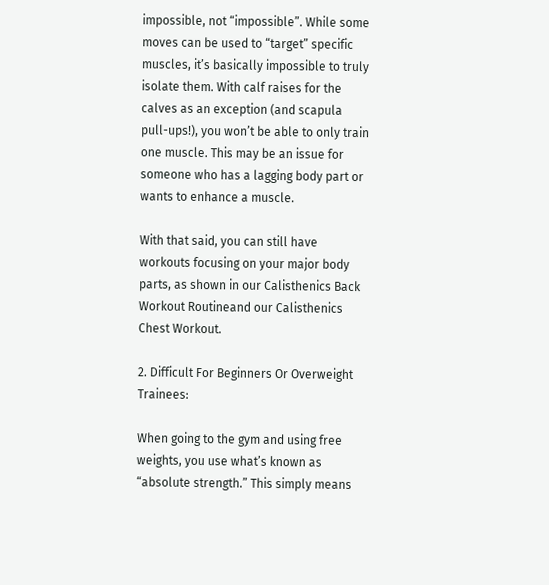impossible, not “impossible”. While some moves can be used to “target” specific muscles, it’s basically impossible to truly isolate them. With calf raises for the calves as an exception (and scapula pull-ups!), you won’t be able to only train one muscle. This may be an issue for someone who has a lagging body part or wants to enhance a muscle.

With that said, you can still have workouts focusing on your major body parts, as shown in our Calisthenics Back Workout Routineand our Calisthenics Chest Workout.

2. Difficult For Beginners Or Overweight Trainees:

When going to the gym and using free weights, you use what’s known as “absolute strength.” This simply means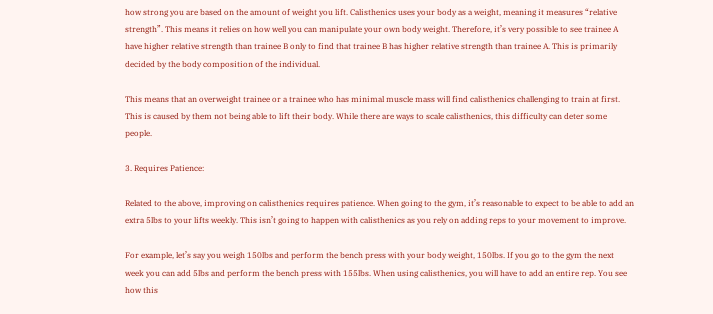how strong you are based on the amount of weight you lift. Calisthenics uses your body as a weight, meaning it measures “relative strength”. This means it relies on how well you can manipulate your own body weight. Therefore, it’s very possible to see trainee A have higher relative strength than trainee B only to find that trainee B has higher relative strength than trainee A. This is primarily decided by the body composition of the individual.

This means that an overweight trainee or a trainee who has minimal muscle mass will find calisthenics challenging to train at first. This is caused by them not being able to lift their body. While there are ways to scale calisthenics, this difficulty can deter some people.

3. Requires Patience:

Related to the above, improving on calisthenics requires patience. When going to the gym, it’s reasonable to expect to be able to add an extra 5lbs to your lifts weekly. This isn’t going to happen with calisthenics as you rely on adding reps to your movement to improve.

For example, let’s say you weigh 150lbs and perform the bench press with your body weight, 150lbs. If you go to the gym the next week you can add 5lbs and perform the bench press with 155lbs. When using calisthenics, you will have to add an entire rep. You see how this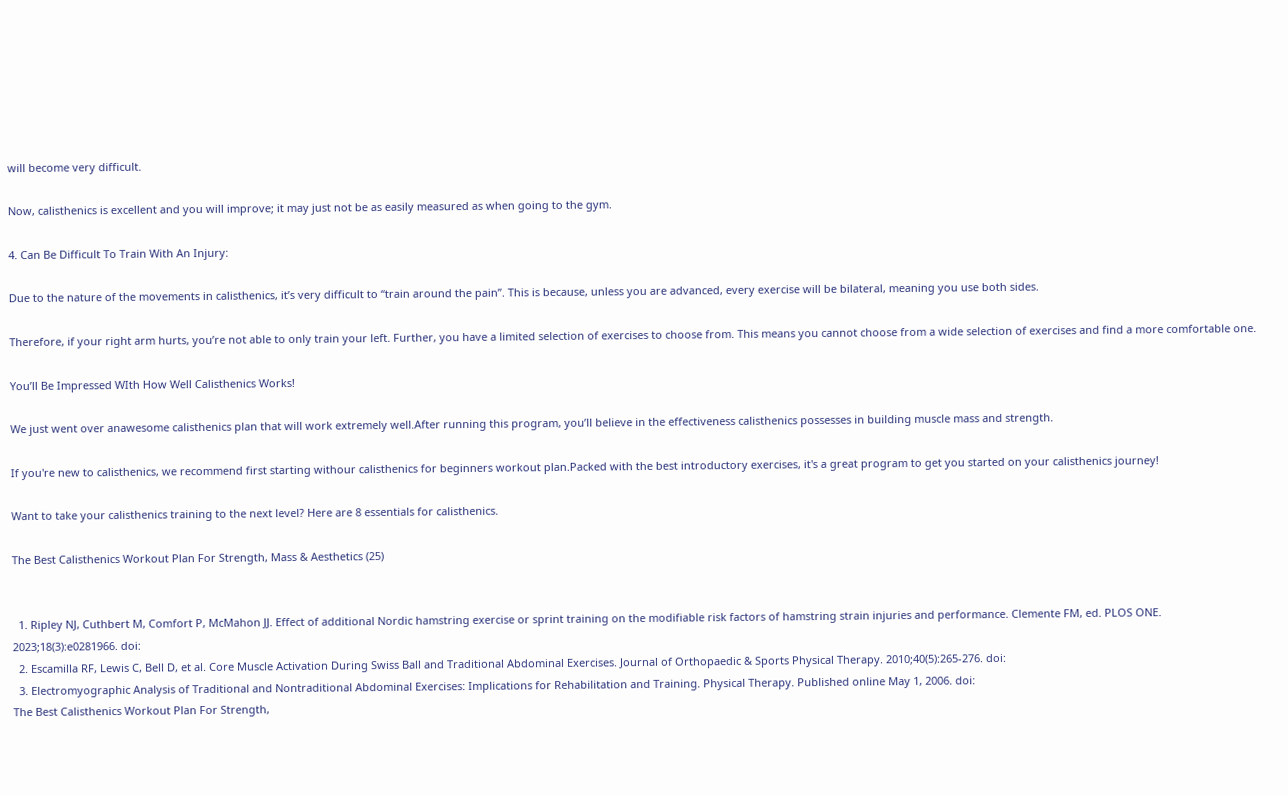will become very difficult.

Now, calisthenics is excellent and you will improve; it may just not be as easily measured as when going to the gym.

4. Can Be Difficult To Train With An Injury:

Due to the nature of the movements in calisthenics, it’s very difficult to “train around the pain”. This is because, unless you are advanced, every exercise will be bilateral, meaning you use both sides.

Therefore, if your right arm hurts, you’re not able to only train your left. Further, you have a limited selection of exercises to choose from. This means you cannot choose from a wide selection of exercises and find a more comfortable one.

You’ll Be Impressed WIth How Well Calisthenics Works!

We just went over anawesome calisthenics plan that will work extremely well.After running this program, you’ll believe in the effectiveness calisthenics possesses in building muscle mass and strength.

If you're new to calisthenics, we recommend first starting withour calisthenics for beginners workout plan.Packed with the best introductory exercises, it's a great program to get you started on your calisthenics journey!

Want to take your calisthenics training to the next level? Here are 8 essentials for calisthenics.

The Best Calisthenics Workout Plan For Strength, Mass & Aesthetics (25)


  1. Ripley NJ, Cuthbert M, Comfort P, McMahon JJ. Effect of additional Nordic hamstring exercise or sprint training on the modifiable risk factors of hamstring strain injuries and performance. Clemente FM, ed. PLOS ONE. 2023;18(3):e0281966. doi:
  2. Escamilla RF, Lewis C, Bell D, et al. Core Muscle Activation During Swiss Ball and Traditional Abdominal Exercises. Journal of Orthopaedic & Sports Physical Therapy. 2010;40(5):265-276. doi:
  3. Electromyographic Analysis of Traditional and Nontraditional Abdominal Exercises: Implications for Rehabilitation and Training. Physical Therapy. Published online May 1, 2006. doi:
The Best Calisthenics Workout Plan For Strength,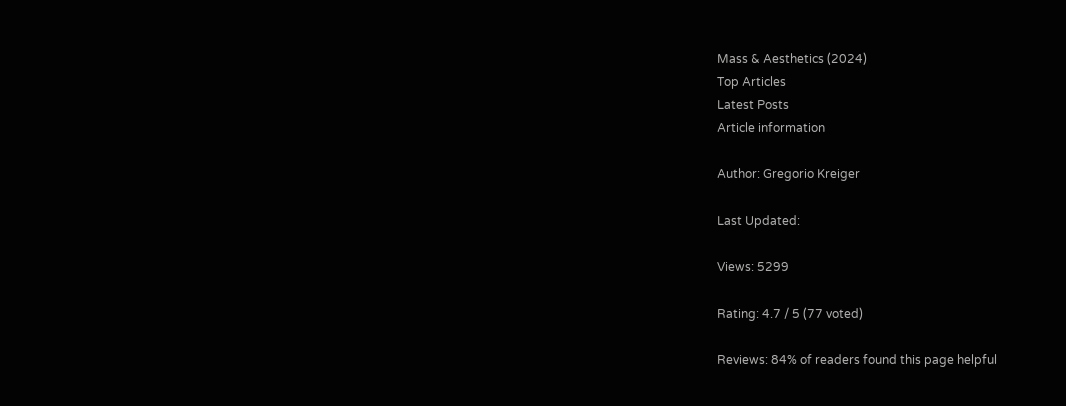Mass & Aesthetics (2024)
Top Articles
Latest Posts
Article information

Author: Gregorio Kreiger

Last Updated:

Views: 5299

Rating: 4.7 / 5 (77 voted)

Reviews: 84% of readers found this page helpful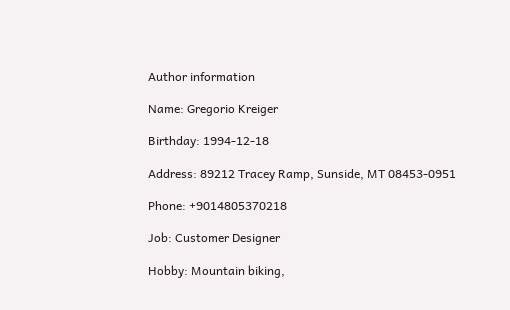Author information

Name: Gregorio Kreiger

Birthday: 1994-12-18

Address: 89212 Tracey Ramp, Sunside, MT 08453-0951

Phone: +9014805370218

Job: Customer Designer

Hobby: Mountain biking,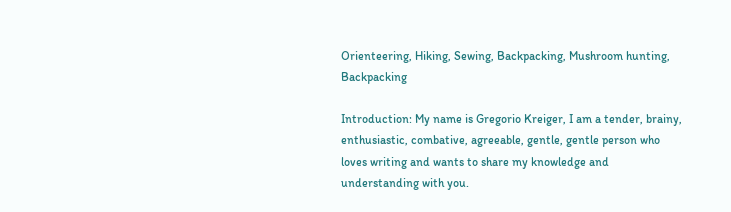Orienteering, Hiking, Sewing, Backpacking, Mushroom hunting, Backpacking

Introduction: My name is Gregorio Kreiger, I am a tender, brainy, enthusiastic, combative, agreeable, gentle, gentle person who loves writing and wants to share my knowledge and understanding with you.